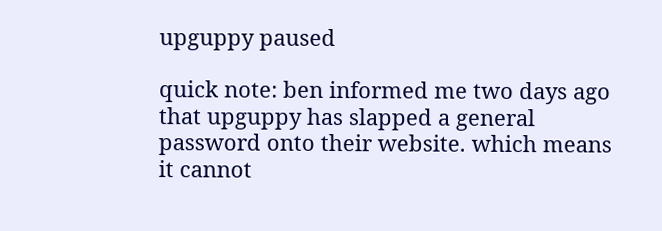upguppy paused

quick note: ben informed me two days ago that upguppy has slapped a general password onto their website. which means it cannot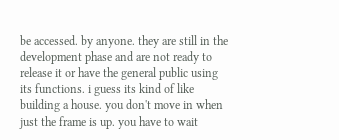be accessed. by anyone. they are still in the development phase and are not ready to release it or have the general public using its functions. i guess its kind of like building a house. you don't move in when just the frame is up. you have to wait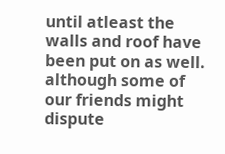until atleast the walls and roof have been put on as well. although some of our friends might dispute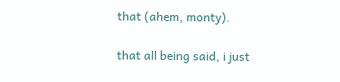that (ahem, monty).

that all being said, i just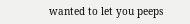wanted to let you peeps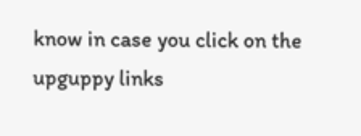know in case you click on the upguppy links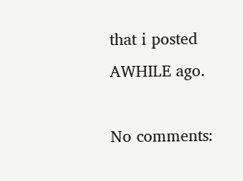that i posted AWHILE ago.

No comments: